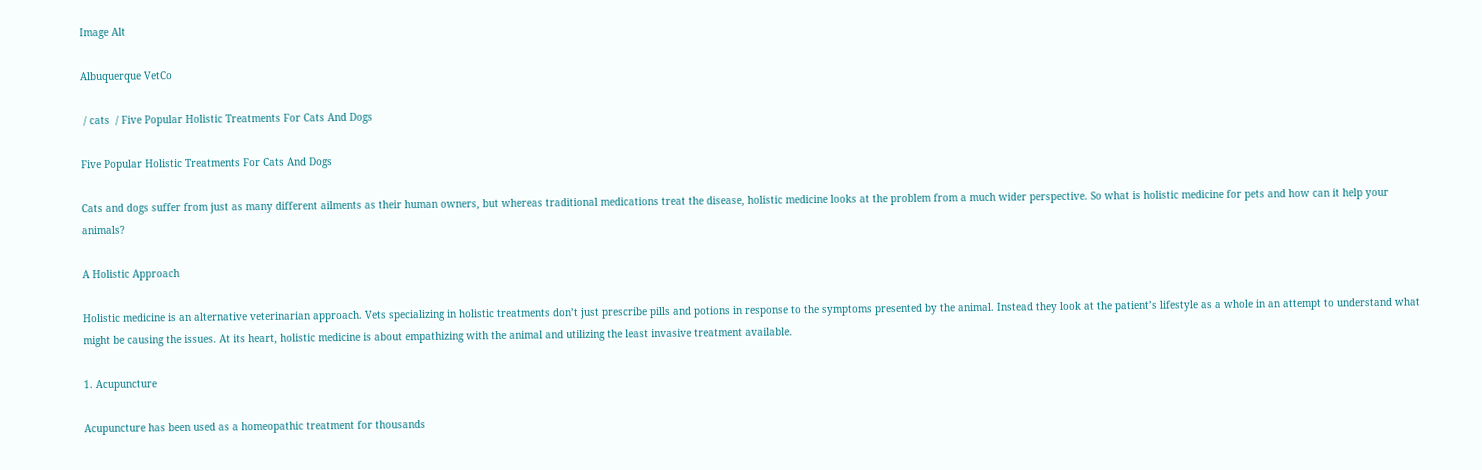Image Alt

Albuquerque VetCo

 / cats  / Five Popular Holistic Treatments For Cats And Dogs

Five Popular Holistic Treatments For Cats And Dogs

Cats and dogs suffer from just as many different ailments as their human owners, but whereas traditional medications treat the disease, holistic medicine looks at the problem from a much wider perspective. So what is holistic medicine for pets and how can it help your animals?

A Holistic Approach

Holistic medicine is an alternative veterinarian approach. Vets specializing in holistic treatments don’t just prescribe pills and potions in response to the symptoms presented by the animal. Instead they look at the patient’s lifestyle as a whole in an attempt to understand what might be causing the issues. At its heart, holistic medicine is about empathizing with the animal and utilizing the least invasive treatment available.

1. Acupuncture

Acupuncture has been used as a homeopathic treatment for thousands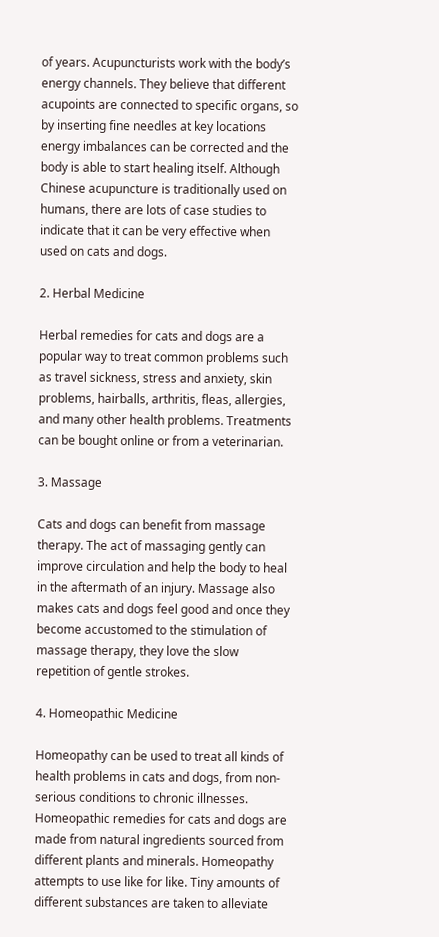of years. Acupuncturists work with the body’s energy channels. They believe that different acupoints are connected to specific organs, so by inserting fine needles at key locations energy imbalances can be corrected and the body is able to start healing itself. Although Chinese acupuncture is traditionally used on humans, there are lots of case studies to indicate that it can be very effective when used on cats and dogs.

2. Herbal Medicine

Herbal remedies for cats and dogs are a popular way to treat common problems such as travel sickness, stress and anxiety, skin problems, hairballs, arthritis, fleas, allergies, and many other health problems. Treatments can be bought online or from a veterinarian.

3. Massage

Cats and dogs can benefit from massage therapy. The act of massaging gently can improve circulation and help the body to heal in the aftermath of an injury. Massage also makes cats and dogs feel good and once they become accustomed to the stimulation of massage therapy, they love the slow repetition of gentle strokes.

4. Homeopathic Medicine

Homeopathy can be used to treat all kinds of health problems in cats and dogs, from non-serious conditions to chronic illnesses. Homeopathic remedies for cats and dogs are made from natural ingredients sourced from different plants and minerals. Homeopathy attempts to use like for like. Tiny amounts of different substances are taken to alleviate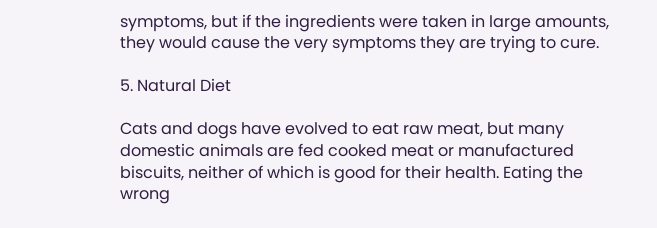symptoms, but if the ingredients were taken in large amounts, they would cause the very symptoms they are trying to cure.

5. Natural Diet

Cats and dogs have evolved to eat raw meat, but many domestic animals are fed cooked meat or manufactured biscuits, neither of which is good for their health. Eating the wrong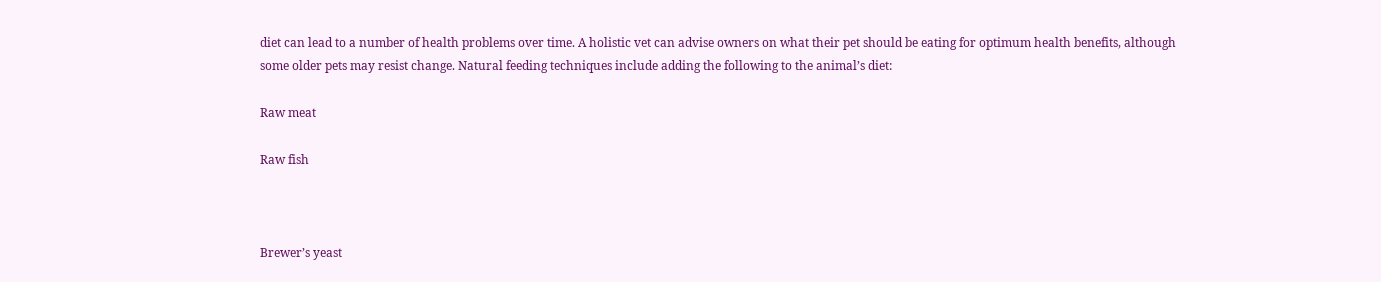diet can lead to a number of health problems over time. A holistic vet can advise owners on what their pet should be eating for optimum health benefits, although some older pets may resist change. Natural feeding techniques include adding the following to the animal’s diet:

Raw meat

Raw fish



Brewer’s yeast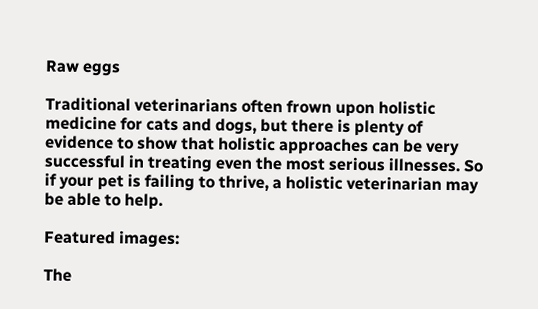Raw eggs

Traditional veterinarians often frown upon holistic medicine for cats and dogs, but there is plenty of evidence to show that holistic approaches can be very successful in treating even the most serious illnesses. So if your pet is failing to thrive, a holistic veterinarian may be able to help.

Featured images:

The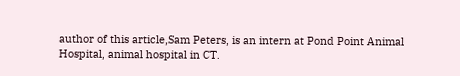author of this article,Sam Peters, is an intern at Pond Point Animal Hospital, animal hospital in CT.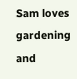Sam loves gardening and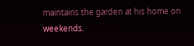maintains the garden at his home on weekends.